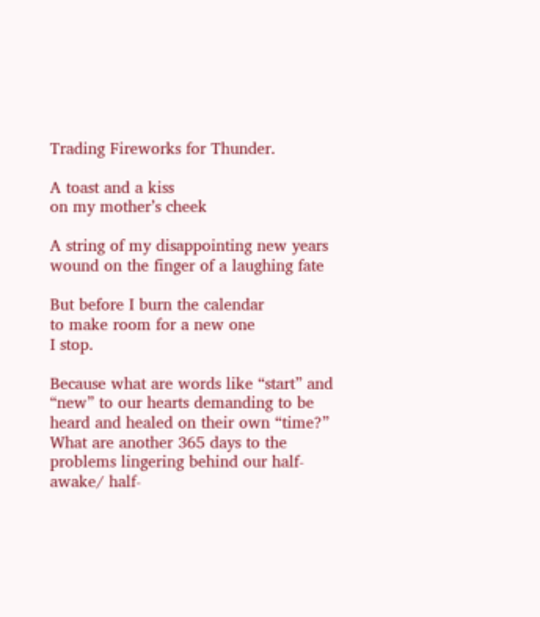Trading Fireworks for Thunder.

A toast and a kiss
on my mother’s cheek

A string of my disappointing new years
wound on the finger of a laughing fate

But before I burn the calendar
to make room for a new one
I stop.

Because what are words like “start” and “new” to our hearts demanding to be heard and healed on their own “time?”
What are another 365 days to the problems lingering behind our half-awake/ half-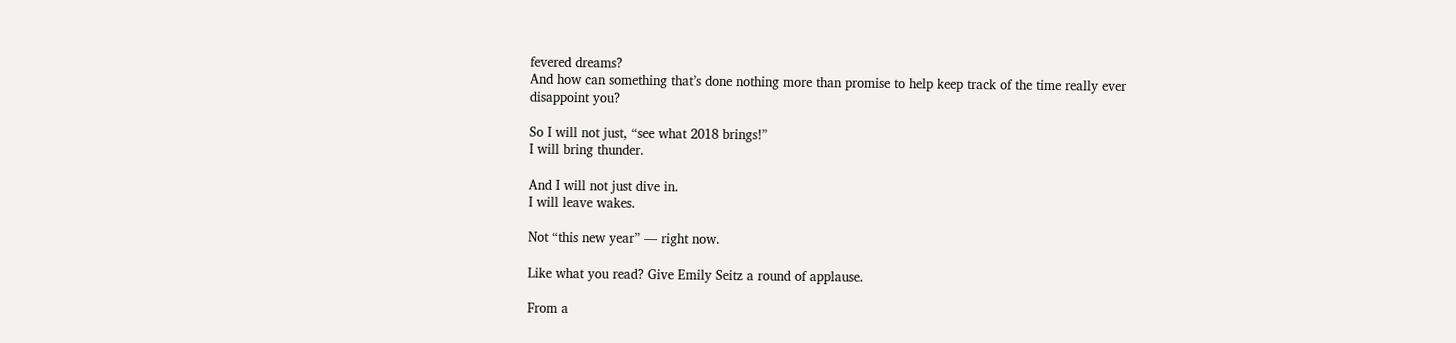fevered dreams?
And how can something that’s done nothing more than promise to help keep track of the time really ever disappoint you?

So I will not just, “see what 2018 brings!”
I will bring thunder.

And I will not just dive in.
I will leave wakes.

Not “this new year” — right now.

Like what you read? Give Emily Seitz a round of applause.

From a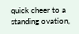quick cheer to a standing ovation,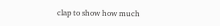clap to show how much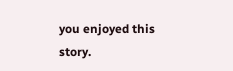you enjoyed this story.